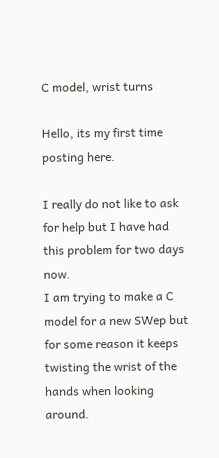C model, wrist turns

Hello, its my first time posting here.

I really do not like to ask for help but I have had this problem for two days now.
I am trying to make a C model for a new SWep but for some reason it keeps twisting the wrist of the hands when looking around.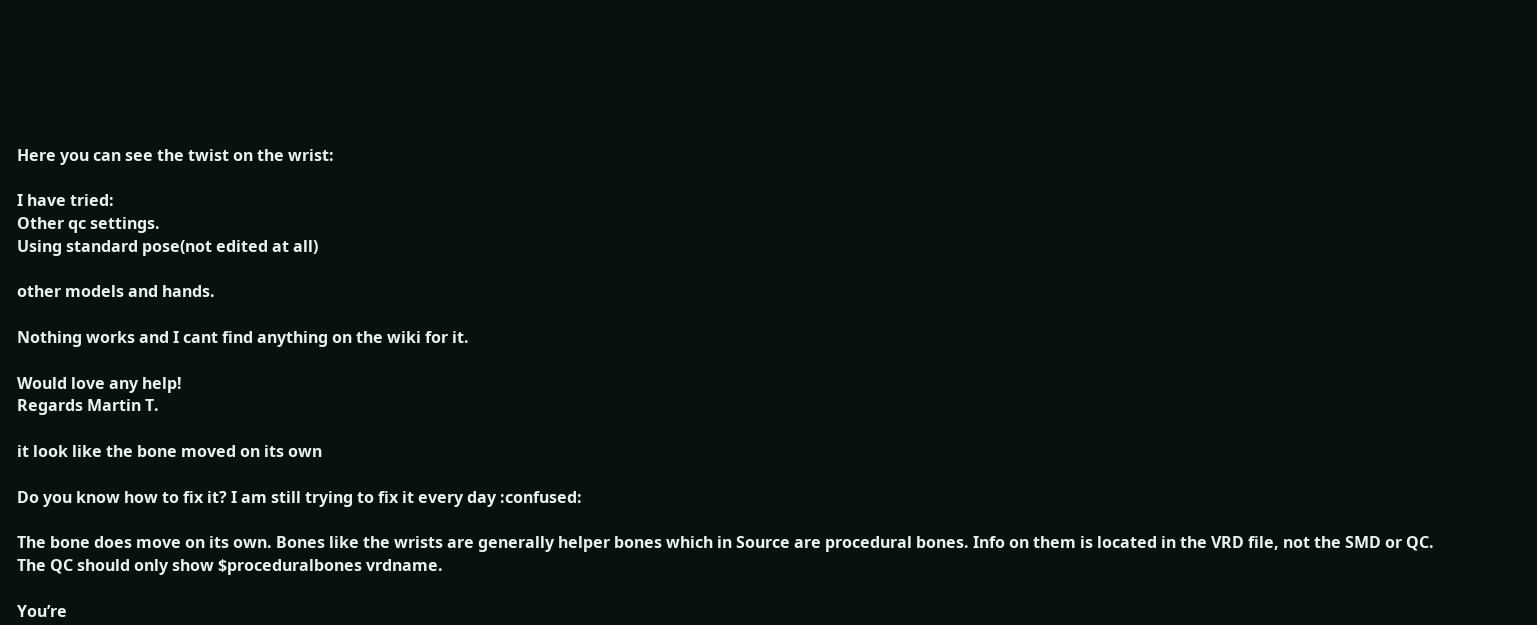Here you can see the twist on the wrist:

I have tried:
Other qc settings.
Using standard pose(not edited at all)

other models and hands.

Nothing works and I cant find anything on the wiki for it.

Would love any help!
Regards Martin T.

it look like the bone moved on its own

Do you know how to fix it? I am still trying to fix it every day :confused:

The bone does move on its own. Bones like the wrists are generally helper bones which in Source are procedural bones. Info on them is located in the VRD file, not the SMD or QC. The QC should only show $proceduralbones vrdname.

You’re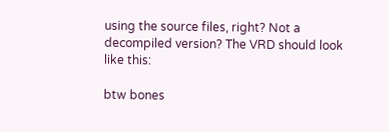using the source files, right? Not a decompiled version? The VRD should look like this:

btw bones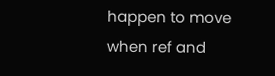happen to move when ref and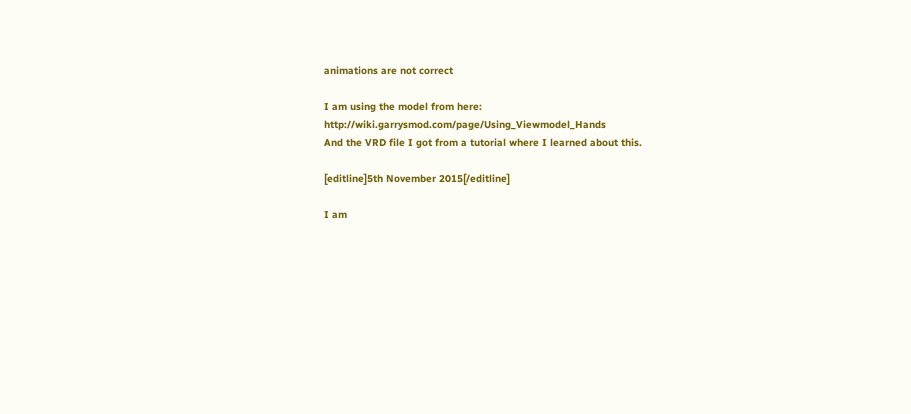animations are not correct

I am using the model from here: http://wiki.garrysmod.com/page/Using_Viewmodel_Hands
And the VRD file I got from a tutorial where I learned about this.

[editline]5th November 2015[/editline]

I am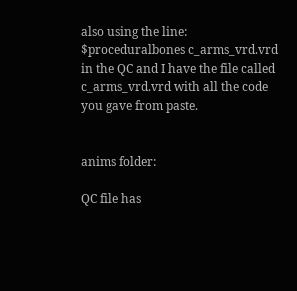also using the line: $proceduralbones c_arms_vrd.vrd
in the QC and I have the file called c_arms_vrd.vrd with all the code you gave from paste.


anims folder:

QC file has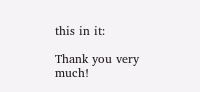this in it:

Thank you very much!